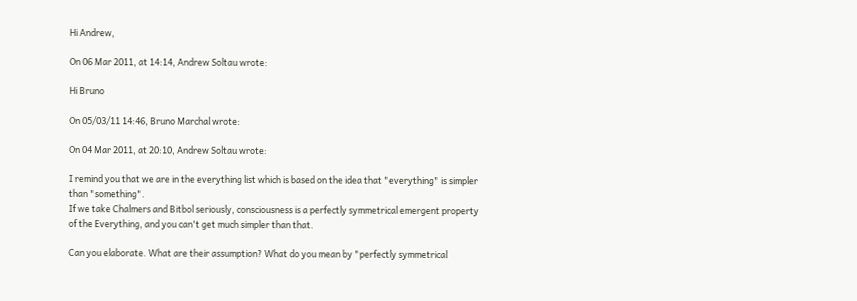Hi Andrew,

On 06 Mar 2011, at 14:14, Andrew Soltau wrote:

Hi Bruno

On 05/03/11 14:46, Bruno Marchal wrote:

On 04 Mar 2011, at 20:10, Andrew Soltau wrote:

I remind you that we are in the everything list which is based on the idea that "everything" is simpler than "something".
If we take Chalmers and Bitbol seriously, consciousness is a perfectly symmetrical emergent property of the Everything, and you can't get much simpler than that.

Can you elaborate. What are their assumption? What do you mean by "perfectly symmetrical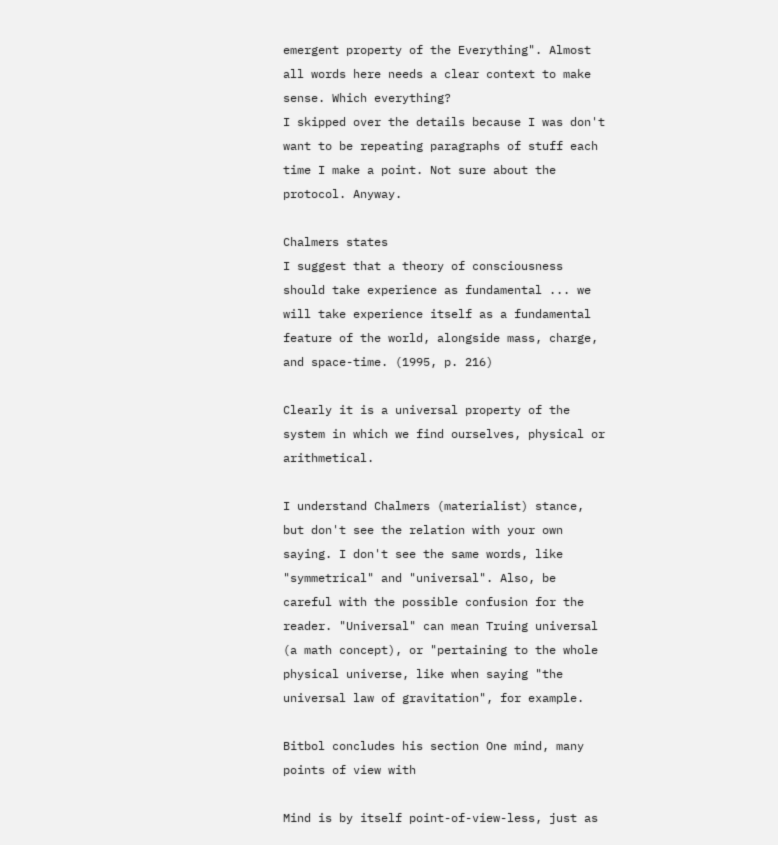emergent property of the Everything". Almost all words here needs a clear context to make sense. Which everything?
I skipped over the details because I was don't want to be repeating paragraphs of stuff each time I make a point. Not sure about the protocol. Anyway.

Chalmers states
I suggest that a theory of consciousness should take experience as fundamental ... we will take experience itself as a fundamental feature of the world, alongside mass, charge, and space-time. (1995, p. 216)

Clearly it is a universal property of the system in which we find ourselves, physical or arithmetical.

I understand Chalmers (materialist) stance, but don't see the relation with your own saying. I don't see the same words, like "symmetrical" and "universal". Also, be careful with the possible confusion for the reader. "Universal" can mean Truing universal (a math concept), or "pertaining to the whole physical universe, like when saying "the universal law of gravitation", for example.

Bitbol concludes his section One mind, many points of view with

Mind is by itself point-of-view-less, just as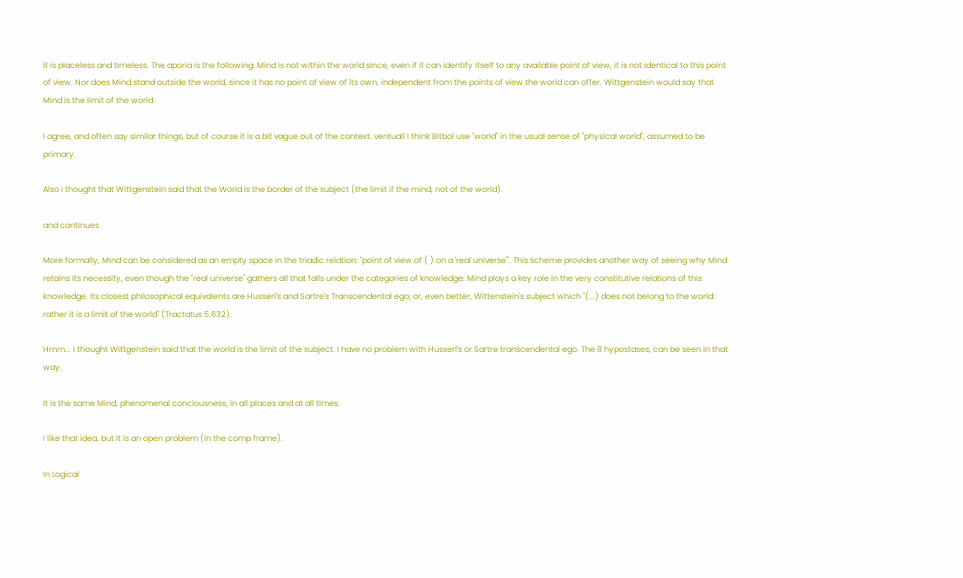it is placeless and timeless. The aporia is the following: Mind is not within the world since, even if it can identify itself to any available point of view, it is not identical to this point of view. Nor does Mind stand outside the world, since it has no point of view of its own, independent from the points of view the world can offer. Wittgenstein would say that Mind is the limit of the world.

I agree, and often say similar things, but of course it is a bit vague out of the context. ventuall I think Bitbol use "world" in the usual sense of "physical world", assumed to be primary.

Also I thought that Wittgenstein said that the World is the border of the subject (the limit if the mind, not of the world).

and continues

More formally, Mind can be considered as an empty space in the triadic relation: "point of view of ( ) on a 'real universe'". This scheme provides another way of seeing why Mind retains its necessity, even though the "real universe" gathers all that falls under the categories of knowledge: Mind plays a key role in the very constitutive relations of this knowledge. Its closest philosophical equivalents are Husserl's and Sartre's Transcendental ego; or, even better, Wittenstein's subject which "(...) does not belong to the world: rather it is a limit of the world" (Tractatus 5.632).

Hmm... I thought Wittgenstein said that the world is the limit of the subject. I have no problem with Husserl's or Sartre transcendental ego. The 8 hypostases, can be seen in that way.

It is the same Mind, phenomenal conciousness, in all places and at all times.

I like that idea, but it is an open problem (in the comp frame).

In Logical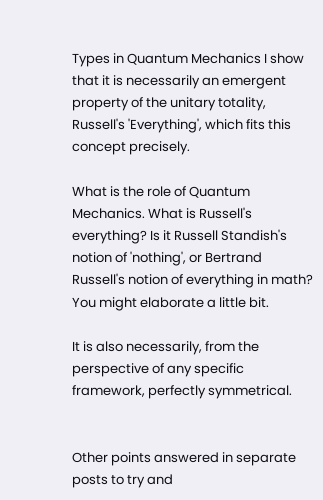Types in Quantum Mechanics I show that it is necessarily an emergent property of the unitary totality, Russell's 'Everything', which fits this concept precisely.

What is the role of Quantum Mechanics. What is Russell's everything? Is it Russell Standish's notion of 'nothing', or Bertrand Russell's notion of everything in math? You might elaborate a little bit.

It is also necessarily, from the perspective of any specific framework, perfectly symmetrical.


Other points answered in separate posts to try and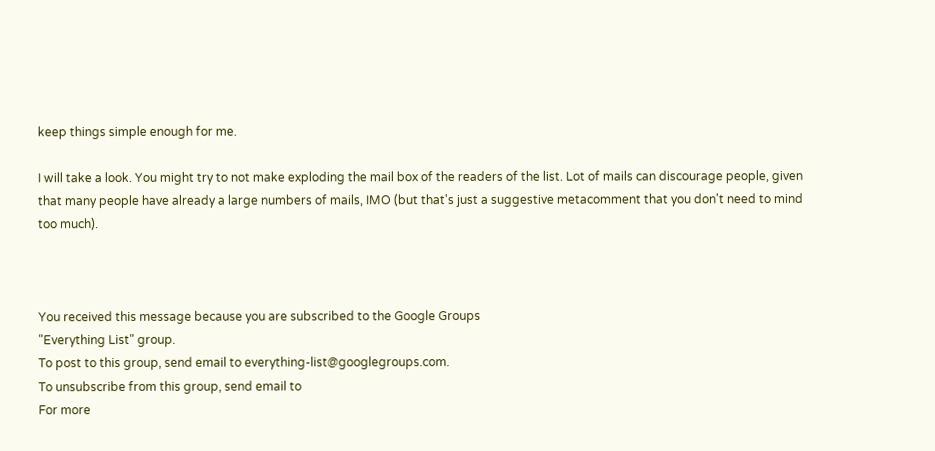keep things simple enough for me.

I will take a look. You might try to not make exploding the mail box of the readers of the list. Lot of mails can discourage people, given that many people have already a large numbers of mails, IMO (but that's just a suggestive metacomment that you don't need to mind too much).



You received this message because you are subscribed to the Google Groups
"Everything List" group.
To post to this group, send email to everything-list@googlegroups.com.
To unsubscribe from this group, send email to
For more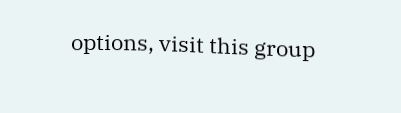options, visit this group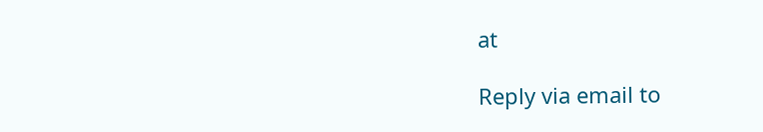at

Reply via email to